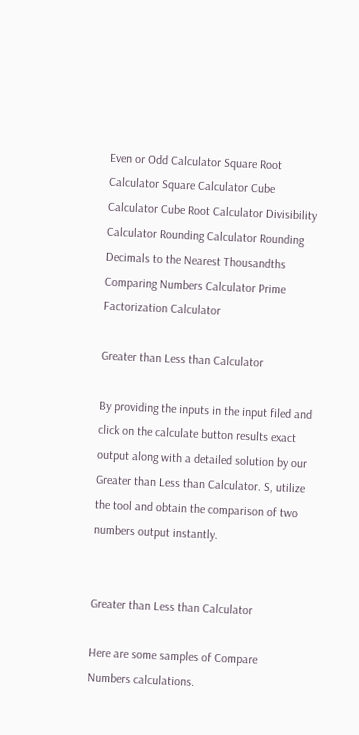Even or Odd Calculator Square Root Calculator Square Calculator Cube Calculator Cube Root Calculator Divisibility Calculator Rounding Calculator Rounding Decimals to the Nearest Thousandths Comparing Numbers Calculator Prime Factorization Calculator

Greater than Less than Calculator

By providing the inputs in the input filed and click on the calculate button results exact output along with a detailed solution by our Greater than Less than Calculator. S, utilize the tool and obtain the comparison of two numbers output instantly.


Greater than Less than Calculator

Here are some samples of Compare Numbers calculations.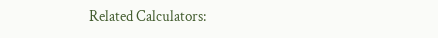Related Calculators: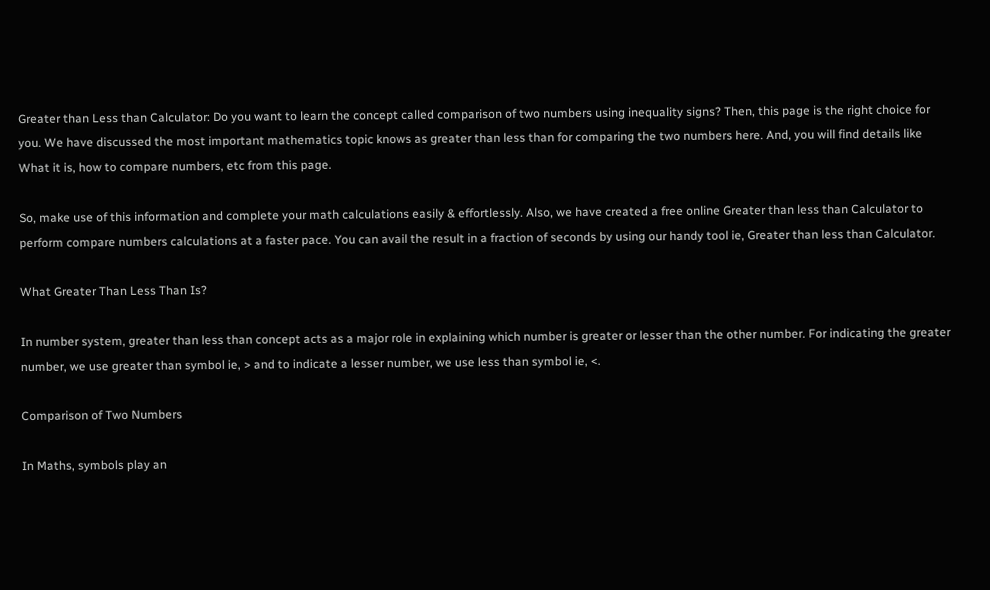Greater than Less than Calculator: Do you want to learn the concept called comparison of two numbers using inequality signs? Then, this page is the right choice for you. We have discussed the most important mathematics topic knows as greater than less than for comparing the two numbers here. And, you will find details like What it is, how to compare numbers, etc from this page.

So, make use of this information and complete your math calculations easily & effortlessly. Also, we have created a free online Greater than less than Calculator to perform compare numbers calculations at a faster pace. You can avail the result in a fraction of seconds by using our handy tool ie, Greater than less than Calculator.

What Greater Than Less Than Is?

In number system, greater than less than concept acts as a major role in explaining which number is greater or lesser than the other number. For indicating the greater number, we use greater than symbol ie, > and to indicate a lesser number, we use less than symbol ie, <.

Comparison of Two Numbers

In Maths, symbols play an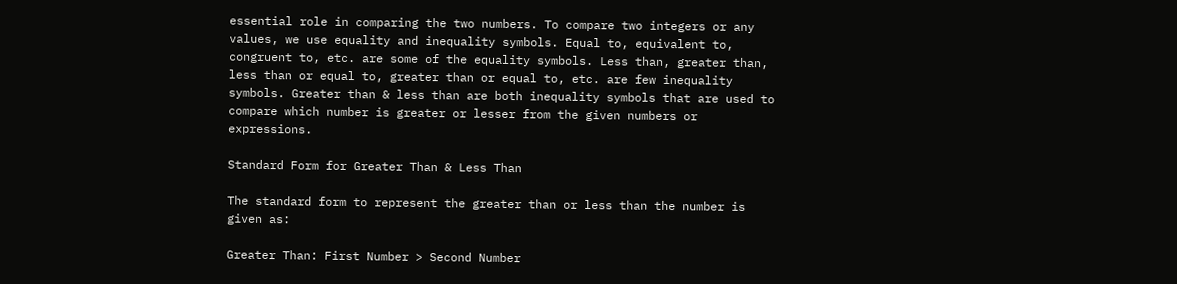essential role in comparing the two numbers. To compare two integers or any values, we use equality and inequality symbols. Equal to, equivalent to, congruent to, etc. are some of the equality symbols. Less than, greater than, less than or equal to, greater than or equal to, etc. are few inequality symbols. Greater than & less than are both inequality symbols that are used to compare which number is greater or lesser from the given numbers or expressions.

Standard Form for Greater Than & Less Than

The standard form to represent the greater than or less than the number is given as:

Greater Than: First Number > Second Number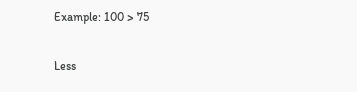Example: 100 > 75

Less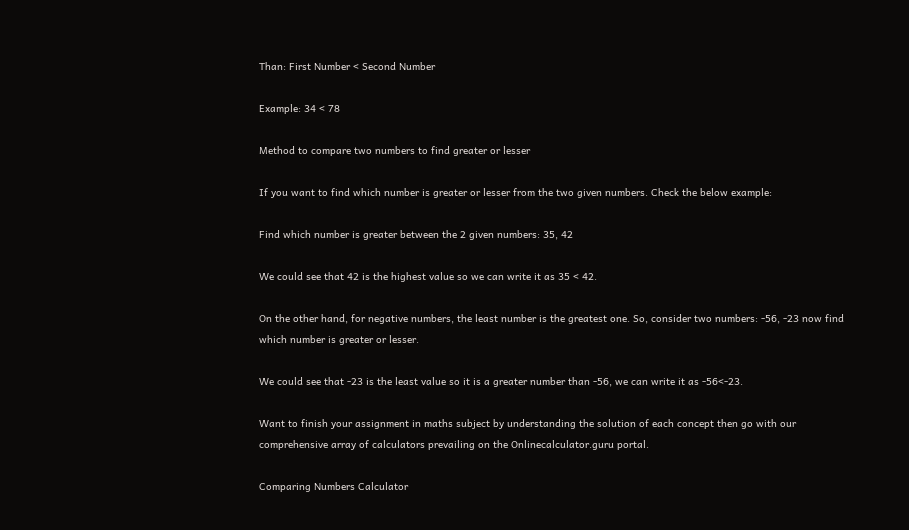Than: First Number < Second Number

Example: 34 < 78

Method to compare two numbers to find greater or lesser

If you want to find which number is greater or lesser from the two given numbers. Check the below example:

Find which number is greater between the 2 given numbers: 35, 42

We could see that 42 is the highest value so we can write it as 35 < 42.

On the other hand, for negative numbers, the least number is the greatest one. So, consider two numbers: -56, -23 now find which number is greater or lesser.

We could see that -23 is the least value so it is a greater number than -56, we can write it as -56<-23.

Want to finish your assignment in maths subject by understanding the solution of each concept then go with our comprehensive array of calculators prevailing on the Onlinecalculator.guru portal.

Comparing Numbers Calculator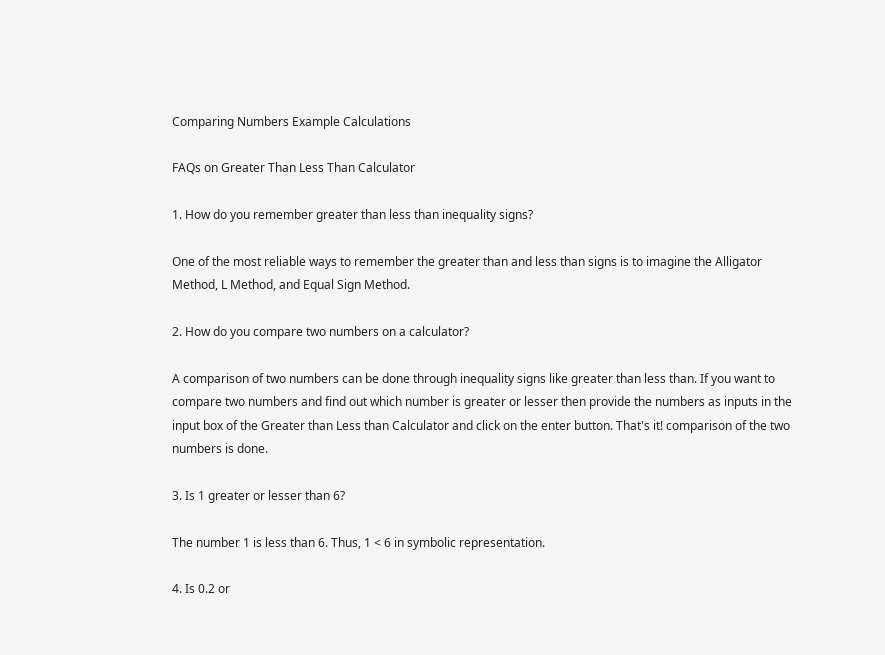Comparing Numbers Example Calculations

FAQs on Greater Than Less Than Calculator

1. How do you remember greater than less than inequality signs?

One of the most reliable ways to remember the greater than and less than signs is to imagine the Alligator Method, L Method, and Equal Sign Method.

2. How do you compare two numbers on a calculator?

A comparison of two numbers can be done through inequality signs like greater than less than. If you want to compare two numbers and find out which number is greater or lesser then provide the numbers as inputs in the input box of the Greater than Less than Calculator and click on the enter button. That's it! comparison of the two numbers is done.

3. Is 1 greater or lesser than 6?

The number 1 is less than 6. Thus, 1 < 6 in symbolic representation.

4. Is 0.2 or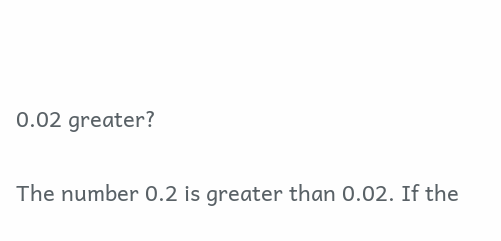0.02 greater?

The number 0.2 is greater than 0.02. If the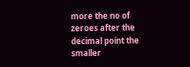more the no of zeroes after the decimal point the smaller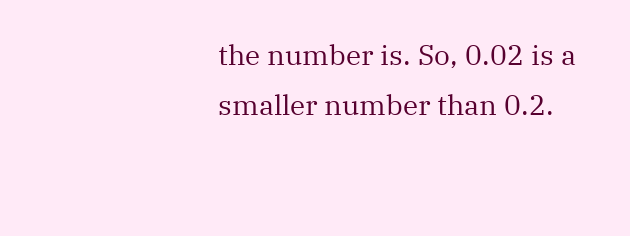the number is. So, 0.02 is a smaller number than 0.2.